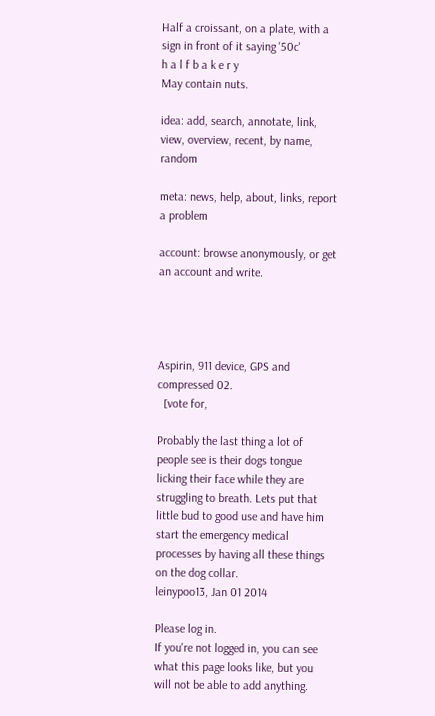Half a croissant, on a plate, with a sign in front of it saying '50c'
h a l f b a k e r y
May contain nuts.

idea: add, search, annotate, link, view, overview, recent, by name, random

meta: news, help, about, links, report a problem

account: browse anonymously, or get an account and write.




Aspirin, 911 device, GPS and compressed 02.
  [vote for,

Probably the last thing a lot of people see is their dogs tongue licking their face while they are struggling to breath. Lets put that little bud to good use and have him start the emergency medical processes by having all these things on the dog collar.
leinypoo13, Jan 01 2014

Please log in.
If you're not logged in, you can see what this page looks like, but you will not be able to add anything.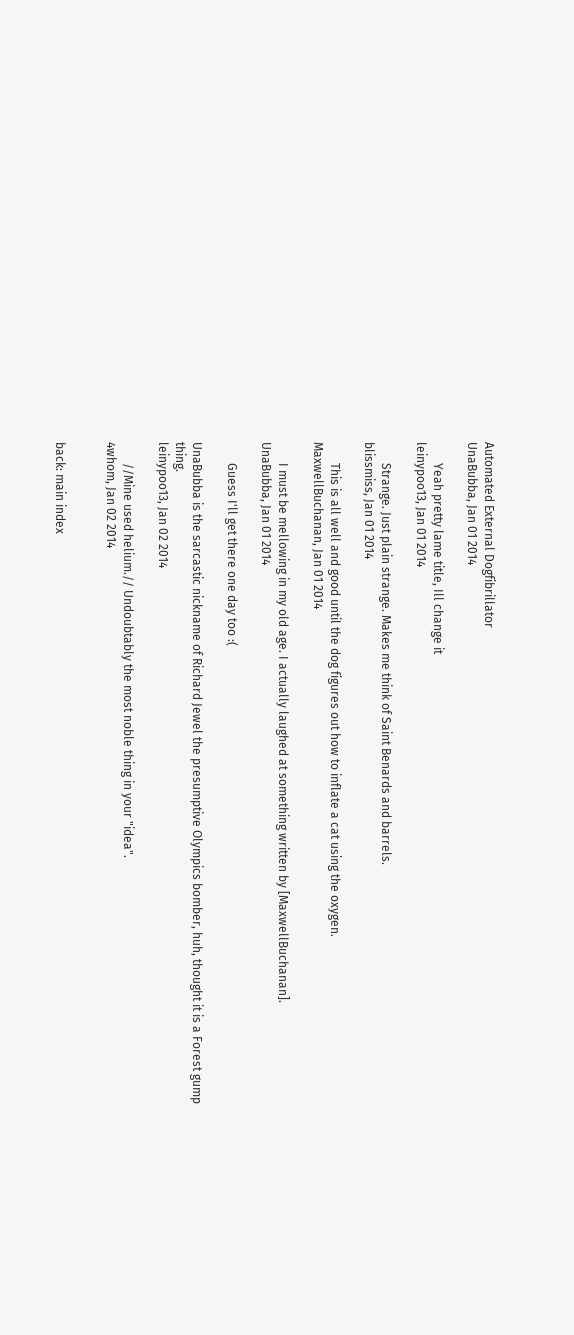Automated External Dogfibrillator
UnaBubba, Jan 01 2014

       Yeah pretty lame title, Ill change it
leinypoo13, Jan 01 2014

       Strange. Just plain strange. Makes me think of Saint Benards and barrels.
blissmiss, Jan 01 2014

       This is all well and good until the dog figures out how to inflate a cat using the oxygen.
MaxwellBuchanan, Jan 01 2014

       I must be mellowing in my old age. I actually laughed at something written by [MaxwellBuchanan].
UnaBubba, Jan 01 2014

       Guess I'll get there one day too :(

UnaBubba is the sarcastic nickname of Richard Jewel the presumptive Olympics bomber, huh, thought it is a Forest gump thing.
leinypoo13, Jan 02 2014

       //Mine used helium.// Undoubtably the most noble thing in your "idea".
4whom, Jan 02 2014


back: main index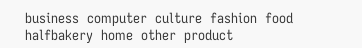business  computer  culture  fashion  food  halfbakery  home  other  product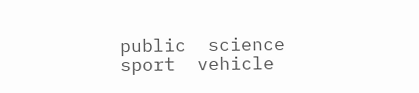public  science  sport  vehicle